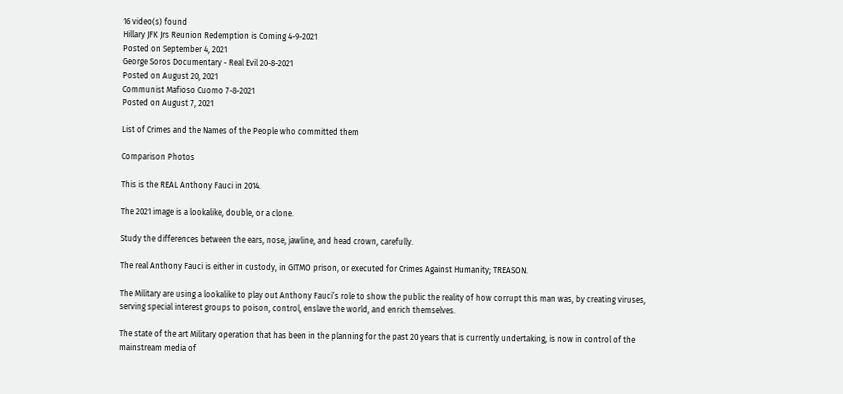16 video(s) found
Hillary JFK Jrs Reunion Redemption is Coming 4-9-2021
Posted on September 4, 2021
George Soros Documentary - Real Evil 20-8-2021
Posted on August 20, 2021
Communist Mafioso Cuomo 7-8-2021
Posted on August 7, 2021

List of Crimes and the Names of the People who committed them

Comparison Photos

This is the REAL Anthony Fauci in 2014.

The 2021 image is a lookalike, double, or a clone.

Study the differences between the ears, nose, jawline, and head crown, carefully.

The real Anthony Fauci is either in custody, in GITMO prison, or executed for Crimes Against Humanity; TREASON.

The Military are using a lookalike to play out Anthony Fauci’s role to show the public the reality of how corrupt this man was, by creating viruses, serving special interest groups to poison, control, enslave the world, and enrich themselves.

The state of the art Military operation that has been in the planning for the past 20 years that is currently undertaking, is now in control of the mainstream media of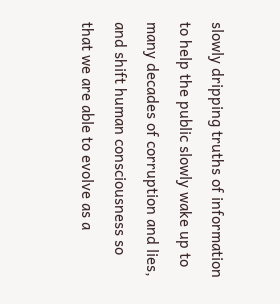slowly dripping truths of information to help the public slowly wake up to many decades of corruption and lies, and shift human consciousness so that we are able to evolve as a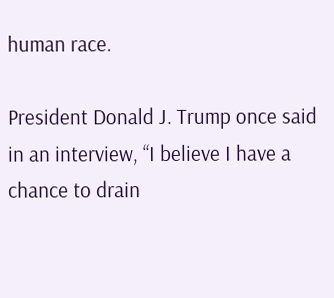human race.

President Donald J. Trump once said in an interview, “I believe I have a chance to drain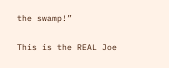the swamp!”

This is the REAL Joe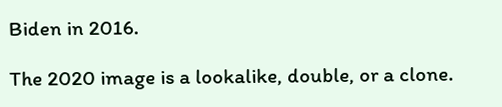Biden in 2016.

The 2020 image is a lookalike, double, or a clone.